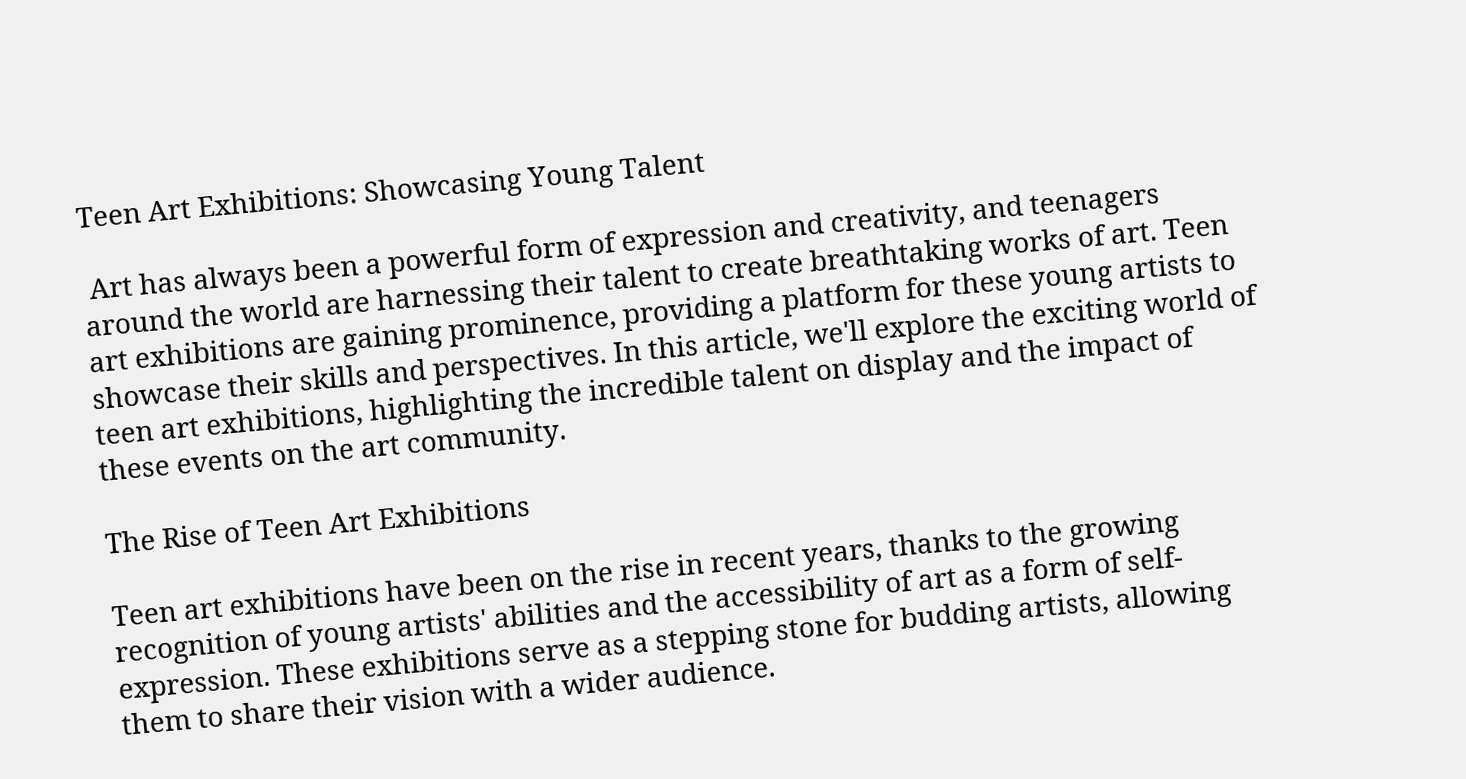Teen Art Exhibitions: Showcasing Young Talent

 Art has always been a powerful form of expression and creativity, and teenagers around the world are harnessing their talent to create breathtaking works of art. Teen art exhibitions are gaining prominence, providing a platform for these young artists to showcase their skills and perspectives. In this article, we'll explore the exciting world of teen art exhibitions, highlighting the incredible talent on display and the impact of these events on the art community.

The Rise of Teen Art Exhibitions

Teen art exhibitions have been on the rise in recent years, thanks to the growing recognition of young artists' abilities and the accessibility of art as a form of self-expression. These exhibitions serve as a stepping stone for budding artists, allowing them to share their vision with a wider audience.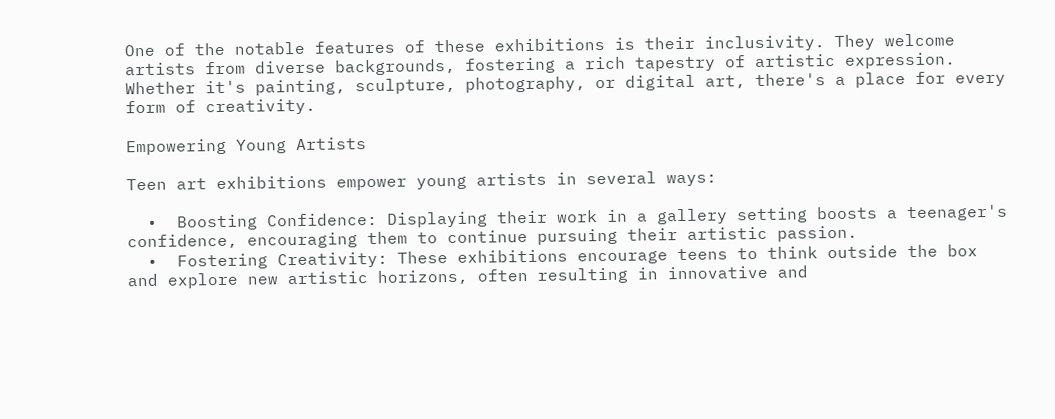One of the notable features of these exhibitions is their inclusivity. They welcome artists from diverse backgrounds, fostering a rich tapestry of artistic expression. Whether it's painting, sculpture, photography, or digital art, there's a place for every form of creativity.

Empowering Young Artists

Teen art exhibitions empower young artists in several ways:

  •  Boosting Confidence: Displaying their work in a gallery setting boosts a teenager's confidence, encouraging them to continue pursuing their artistic passion.
  •  Fostering Creativity: These exhibitions encourage teens to think outside the box and explore new artistic horizons, often resulting in innovative and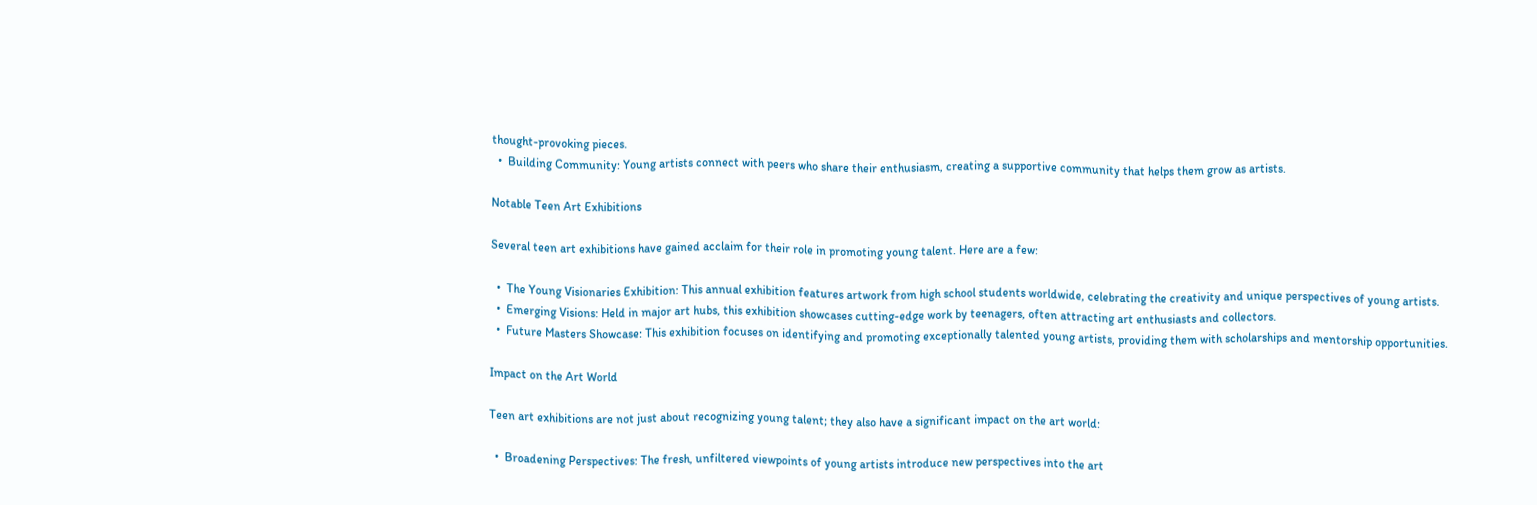thought-provoking pieces.
  •  Building Community: Young artists connect with peers who share their enthusiasm, creating a supportive community that helps them grow as artists.

Notable Teen Art Exhibitions

Several teen art exhibitions have gained acclaim for their role in promoting young talent. Here are a few:

  •  The Young Visionaries Exhibition: This annual exhibition features artwork from high school students worldwide, celebrating the creativity and unique perspectives of young artists.
  •  Emerging Visions: Held in major art hubs, this exhibition showcases cutting-edge work by teenagers, often attracting art enthusiasts and collectors.
  •  Future Masters Showcase: This exhibition focuses on identifying and promoting exceptionally talented young artists, providing them with scholarships and mentorship opportunities.

Impact on the Art World

Teen art exhibitions are not just about recognizing young talent; they also have a significant impact on the art world:

  •  Broadening Perspectives: The fresh, unfiltered viewpoints of young artists introduce new perspectives into the art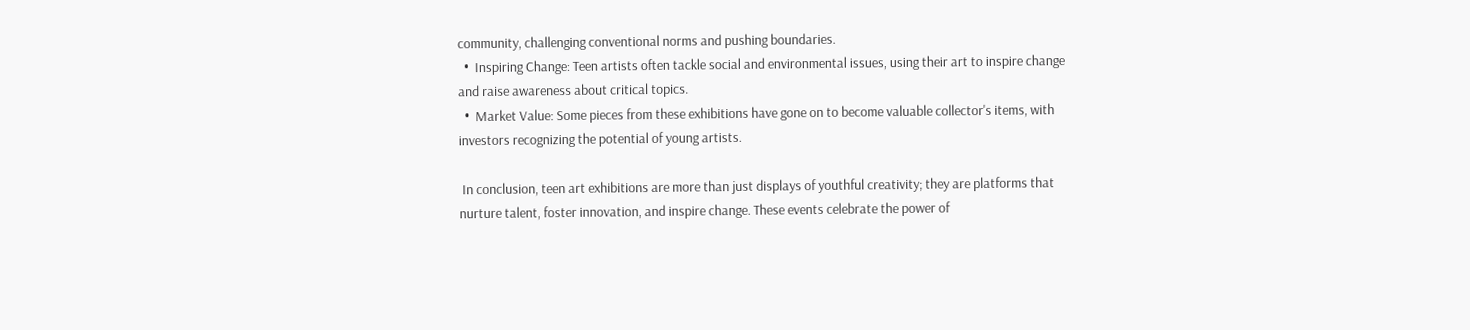community, challenging conventional norms and pushing boundaries.
  •  Inspiring Change: Teen artists often tackle social and environmental issues, using their art to inspire change and raise awareness about critical topics.
  •  Market Value: Some pieces from these exhibitions have gone on to become valuable collector's items, with investors recognizing the potential of young artists.

 In conclusion, teen art exhibitions are more than just displays of youthful creativity; they are platforms that nurture talent, foster innovation, and inspire change. These events celebrate the power of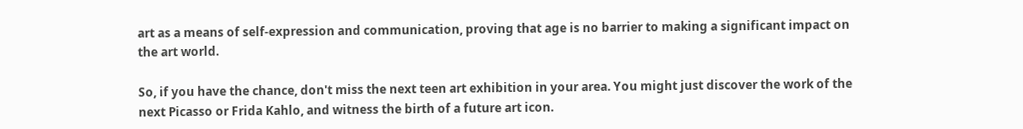art as a means of self-expression and communication, proving that age is no barrier to making a significant impact on the art world.

So, if you have the chance, don't miss the next teen art exhibition in your area. You might just discover the work of the next Picasso or Frida Kahlo, and witness the birth of a future art icon.